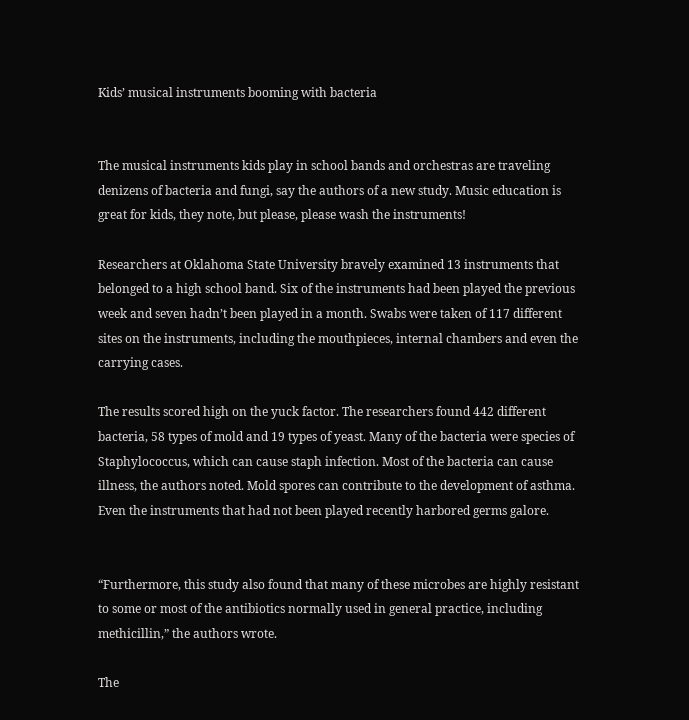Kids’ musical instruments booming with bacteria


The musical instruments kids play in school bands and orchestras are traveling denizens of bacteria and fungi, say the authors of a new study. Music education is great for kids, they note, but please, please wash the instruments!

Researchers at Oklahoma State University bravely examined 13 instruments that belonged to a high school band. Six of the instruments had been played the previous week and seven hadn’t been played in a month. Swabs were taken of 117 different sites on the instruments, including the mouthpieces, internal chambers and even the carrying cases.

The results scored high on the yuck factor. The researchers found 442 different bacteria, 58 types of mold and 19 types of yeast. Many of the bacteria were species of Staphylococcus, which can cause staph infection. Most of the bacteria can cause illness, the authors noted. Mold spores can contribute to the development of asthma. Even the instruments that had not been played recently harbored germs galore.


“Furthermore, this study also found that many of these microbes are highly resistant to some or most of the antibiotics normally used in general practice, including methicillin,” the authors wrote.

The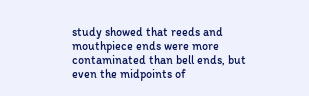study showed that reeds and mouthpiece ends were more contaminated than bell ends, but even the midpoints of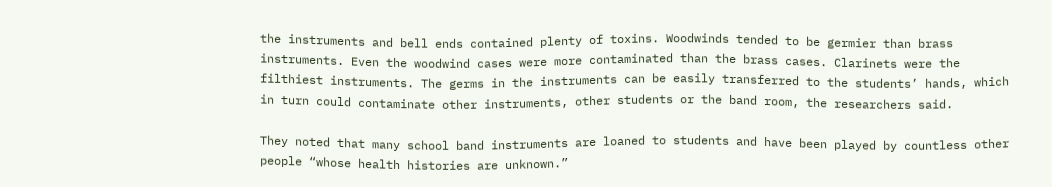the instruments and bell ends contained plenty of toxins. Woodwinds tended to be germier than brass instruments. Even the woodwind cases were more contaminated than the brass cases. Clarinets were the filthiest instruments. The germs in the instruments can be easily transferred to the students’ hands, which in turn could contaminate other instruments, other students or the band room, the researchers said.

They noted that many school band instruments are loaned to students and have been played by countless other people “whose health histories are unknown.”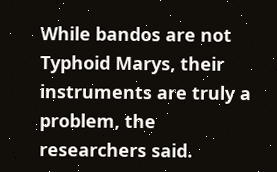While bandos are not Typhoid Marys, their instruments are truly a problem, the researchers said.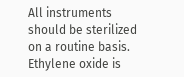All instruments should be sterilized on a routine basis. Ethylene oxide is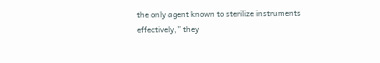the only agent known to sterilize instruments effectively,” they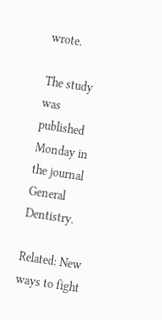wrote.

The study was published Monday in the journal General Dentistry.

Related: New ways to fight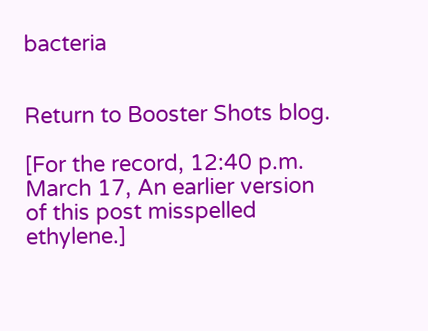bacteria


Return to Booster Shots blog.

[For the record, 12:40 p.m. March 17, An earlier version of this post misspelled ethylene.]